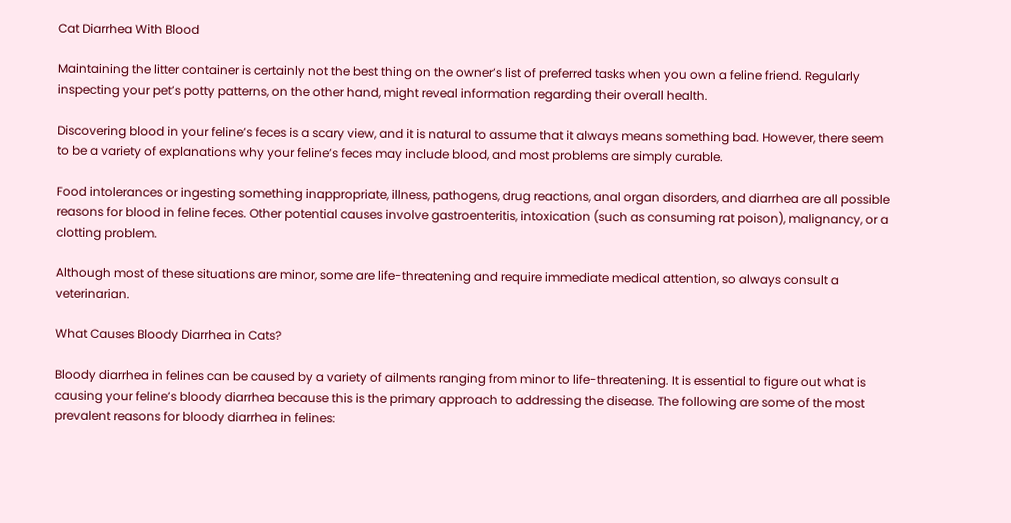Cat Diarrhea With Blood

Maintaining the litter container is certainly not the best thing on the owner’s list of preferred tasks when you own a feline friend. Regularly inspecting your pet’s potty patterns, on the other hand, might reveal information regarding their overall health.

Discovering blood in your feline’s feces is a scary view, and it is natural to assume that it always means something bad. However, there seem to be a variety of explanations why your feline’s feces may include blood, and most problems are simply curable.

Food intolerances or ingesting something inappropriate, illness, pathogens, drug reactions, anal organ disorders, and diarrhea are all possible reasons for blood in feline feces. Other potential causes involve gastroenteritis, intoxication (such as consuming rat poison), malignancy, or a clotting problem.

Although most of these situations are minor, some are life-threatening and require immediate medical attention, so always consult a veterinarian.

What Causes Bloody Diarrhea in Cats?

Bloody diarrhea in felines can be caused by a variety of ailments ranging from minor to life-threatening. It is essential to figure out what is causing your feline’s bloody diarrhea because this is the primary approach to addressing the disease. The following are some of the most prevalent reasons for bloody diarrhea in felines: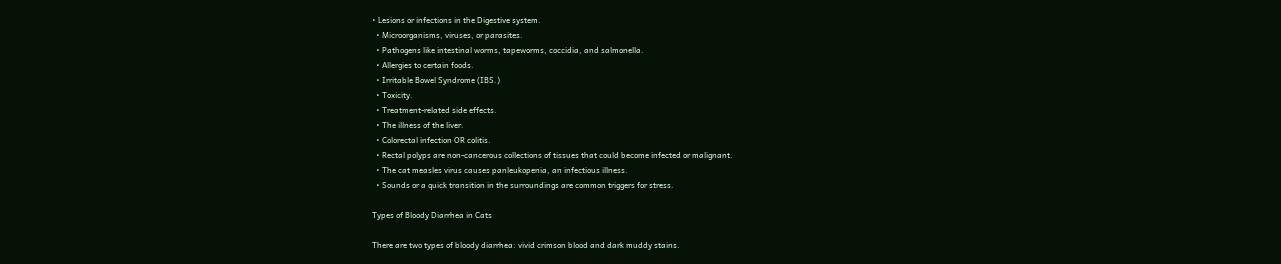• Lesions or infections in the Digestive system.
  • Microorganisms, viruses, or parasites.
  • Pathogens like intestinal worms, tapeworms, coccidia, and salmonella.
  • Allergies to certain foods.
  • Irritable Bowel Syndrome (IBS.)
  • Toxicity.
  • Treatment-related side effects.
  • The illness of the liver.
  • Colorectal infection OR colitis.
  • Rectal polyps are non-cancerous collections of tissues that could become infected or malignant.
  • The cat measles virus causes panleukopenia, an infectious illness.
  • Sounds or a quick transition in the surroundings are common triggers for stress.

Types of Bloody Diarrhea in Cats

There are two types of bloody diarrhea: vivid crimson blood and dark muddy stains.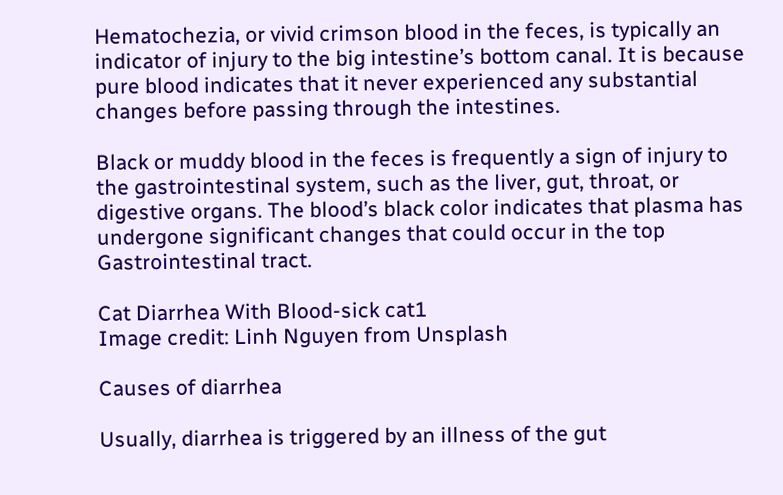Hematochezia, or vivid crimson blood in the feces, is typically an indicator of injury to the big intestine’s bottom canal. It is because pure blood indicates that it never experienced any substantial changes before passing through the intestines.

Black or muddy blood in the feces is frequently a sign of injury to the gastrointestinal system, such as the liver, gut, throat, or digestive organs. The blood’s black color indicates that plasma has undergone significant changes that could occur in the top Gastrointestinal tract.

Cat Diarrhea With Blood-sick cat1
Image credit: Linh Nguyen from Unsplash

Causes of diarrhea

Usually, diarrhea is triggered by an illness of the gut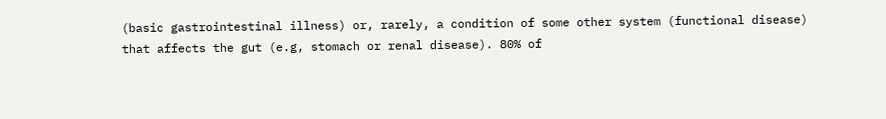(basic gastrointestinal illness) or, rarely, a condition of some other system (functional disease) that affects the gut (e.g, stomach or renal disease). 80% of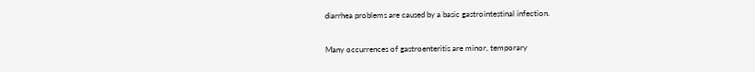diarrhea problems are caused by a basic gastrointestinal infection.

Many occurrences of gastroenteritis are minor, temporary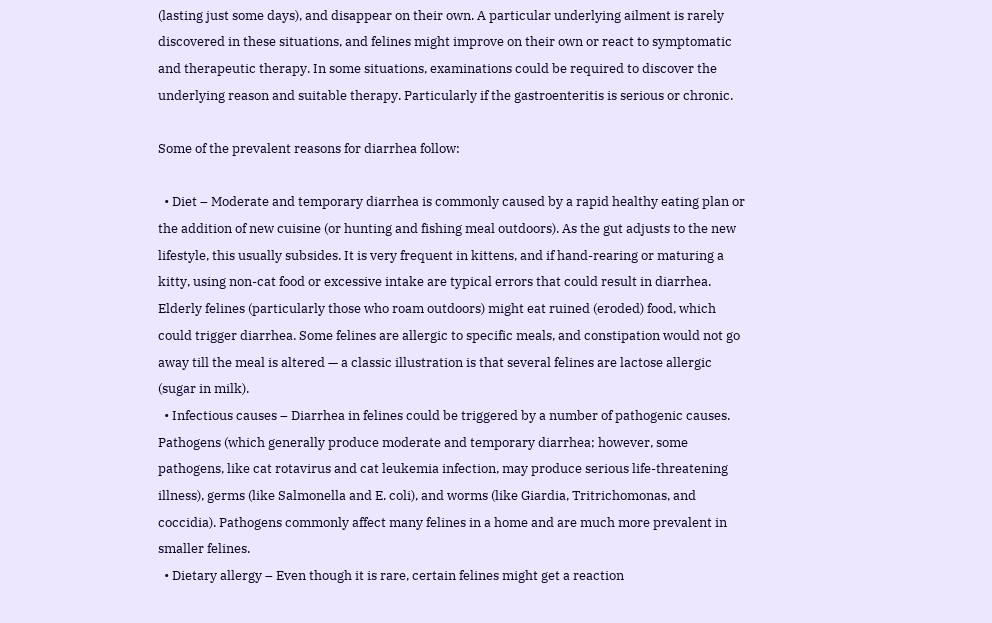(lasting just some days), and disappear on their own. A particular underlying ailment is rarely discovered in these situations, and felines might improve on their own or react to symptomatic and therapeutic therapy. In some situations, examinations could be required to discover the underlying reason and suitable therapy. Particularly if the gastroenteritis is serious or chronic.

Some of the prevalent reasons for diarrhea follow:

  • Diet – Moderate and temporary diarrhea is commonly caused by a rapid healthy eating plan or the addition of new cuisine (or hunting and fishing meal outdoors). As the gut adjusts to the new lifestyle, this usually subsides. It is very frequent in kittens, and if hand-rearing or maturing a kitty, using non-cat food or excessive intake are typical errors that could result in diarrhea. Elderly felines (particularly those who roam outdoors) might eat ruined (eroded) food, which could trigger diarrhea. Some felines are allergic to specific meals, and constipation would not go away till the meal is altered — a classic illustration is that several felines are lactose allergic (sugar in milk).
  • Infectious causes – Diarrhea in felines could be triggered by a number of pathogenic causes. Pathogens (which generally produce moderate and temporary diarrhea; however, some pathogens, like cat rotavirus and cat leukemia infection, may produce serious life-threatening illness), germs (like Salmonella and E. coli), and worms (like Giardia, Tritrichomonas, and coccidia). Pathogens commonly affect many felines in a home and are much more prevalent in smaller felines.
  • Dietary allergy – Even though it is rare, certain felines might get a reaction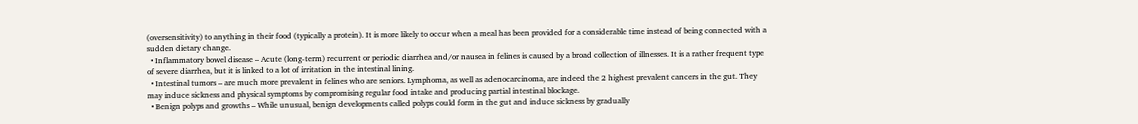(oversensitivity) to anything in their food (typically a protein). It is more likely to occur when a meal has been provided for a considerable time instead of being connected with a sudden dietary change.
  • Inflammatory bowel disease – Acute (long-term) recurrent or periodic diarrhea and/or nausea in felines is caused by a broad collection of illnesses. It is a rather frequent type of severe diarrhea, but it is linked to a lot of irritation in the intestinal lining.
  • Intestinal tumors – are much more prevalent in felines who are seniors. Lymphoma, as well as adenocarcinoma, are indeed the 2 highest prevalent cancers in the gut. They may induce sickness and physical symptoms by compromising regular food intake and producing partial intestinal blockage.
  • Benign polyps and growths – While unusual, benign developments called polyps could form in the gut and induce sickness by gradually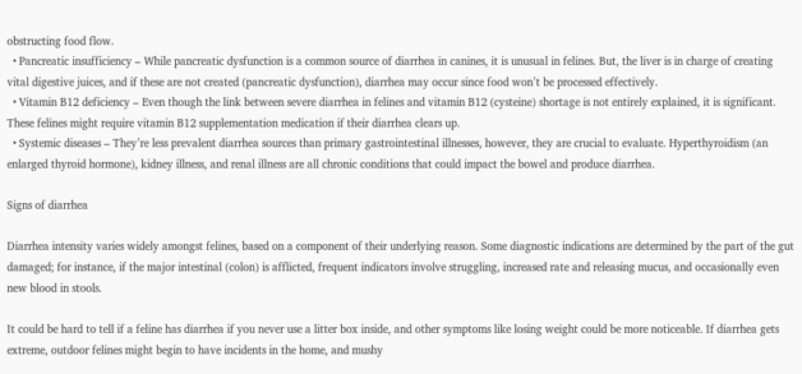obstructing food flow.
  • Pancreatic insufficiency – While pancreatic dysfunction is a common source of diarrhea in canines, it is unusual in felines. But, the liver is in charge of creating vital digestive juices, and if these are not created (pancreatic dysfunction), diarrhea may occur since food won’t be processed effectively.
  • Vitamin B12 deficiency – Even though the link between severe diarrhea in felines and vitamin B12 (cysteine) shortage is not entirely explained, it is significant. These felines might require vitamin B12 supplementation medication if their diarrhea clears up.
  • Systemic diseases – They’re less prevalent diarrhea sources than primary gastrointestinal illnesses, however, they are crucial to evaluate. Hyperthyroidism (an enlarged thyroid hormone), kidney illness, and renal illness are all chronic conditions that could impact the bowel and produce diarrhea.

Signs of diarrhea

Diarrhea intensity varies widely amongst felines, based on a component of their underlying reason. Some diagnostic indications are determined by the part of the gut damaged; for instance, if the major intestinal (colon) is afflicted, frequent indicators involve struggling, increased rate and releasing mucus, and occasionally even new blood in stools.

It could be hard to tell if a feline has diarrhea if you never use a litter box inside, and other symptoms like losing weight could be more noticeable. If diarrhea gets extreme, outdoor felines might begin to have incidents in the home, and mushy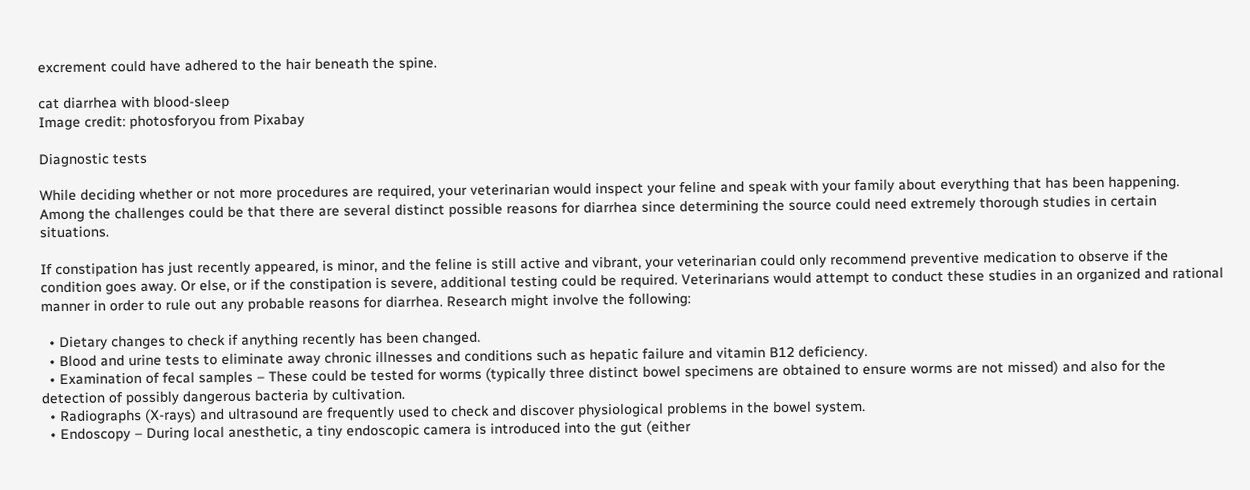excrement could have adhered to the hair beneath the spine.

cat diarrhea with blood-sleep
Image credit: photosforyou from Pixabay

Diagnostic tests

While deciding whether or not more procedures are required, your veterinarian would inspect your feline and speak with your family about everything that has been happening. Among the challenges could be that there are several distinct possible reasons for diarrhea since determining the source could need extremely thorough studies in certain situations.

If constipation has just recently appeared, is minor, and the feline is still active and vibrant, your veterinarian could only recommend preventive medication to observe if the condition goes away. Or else, or if the constipation is severe, additional testing could be required. Veterinarians would attempt to conduct these studies in an organized and rational manner in order to rule out any probable reasons for diarrhea. Research might involve the following:

  • Dietary changes to check if anything recently has been changed.
  • Blood and urine tests to eliminate away chronic illnesses and conditions such as hepatic failure and vitamin B12 deficiency.
  • Examination of fecal samples – These could be tested for worms (typically three distinct bowel specimens are obtained to ensure worms are not missed) and also for the detection of possibly dangerous bacteria by cultivation.
  • Radiographs (X-rays) and ultrasound are frequently used to check and discover physiological problems in the bowel system.
  • Endoscopy – During local anesthetic, a tiny endoscopic camera is introduced into the gut (either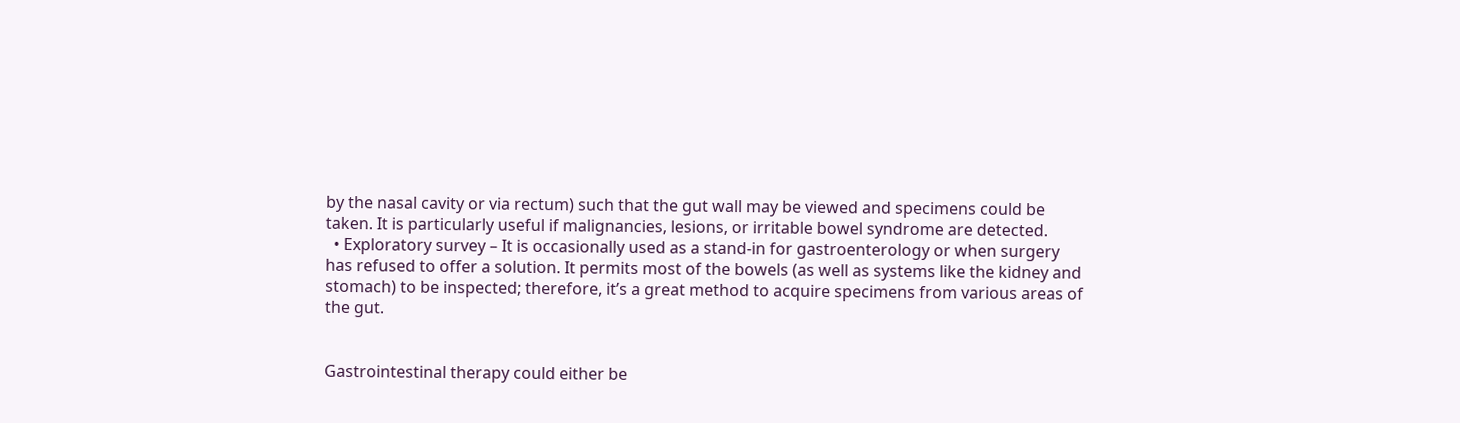by the nasal cavity or via rectum) such that the gut wall may be viewed and specimens could be taken. It is particularly useful if malignancies, lesions, or irritable bowel syndrome are detected.
  • Exploratory survey – It is occasionally used as a stand-in for gastroenterology or when surgery has refused to offer a solution. It permits most of the bowels (as well as systems like the kidney and stomach) to be inspected; therefore, it’s a great method to acquire specimens from various areas of the gut.


Gastrointestinal therapy could either be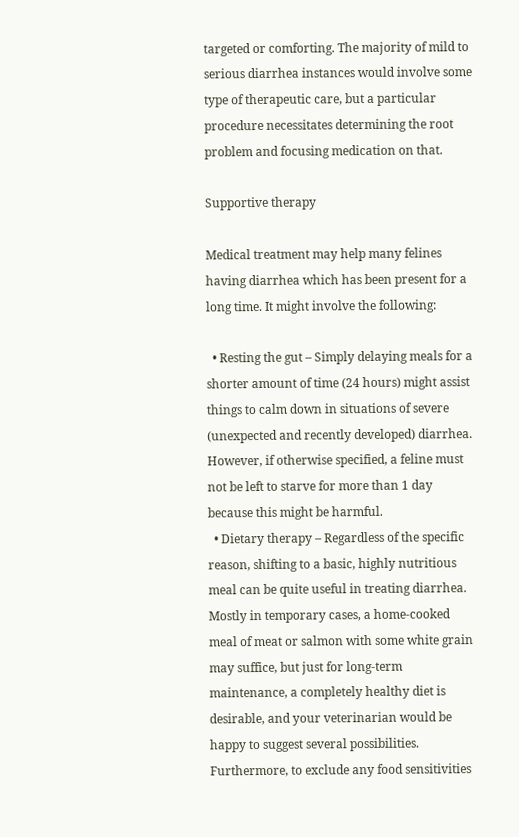targeted or comforting. The majority of mild to serious diarrhea instances would involve some type of therapeutic care, but a particular procedure necessitates determining the root problem and focusing medication on that.

Supportive therapy

Medical treatment may help many felines having diarrhea which has been present for a long time. It might involve the following:

  • Resting the gut – Simply delaying meals for a shorter amount of time (24 hours) might assist things to calm down in situations of severe (unexpected and recently developed) diarrhea. However, if otherwise specified, a feline must not be left to starve for more than 1 day because this might be harmful.
  • Dietary therapy – Regardless of the specific reason, shifting to a basic, highly nutritious meal can be quite useful in treating diarrhea. Mostly in temporary cases, a home-cooked meal of meat or salmon with some white grain may suffice, but just for long-term maintenance, a completely healthy diet is desirable, and your veterinarian would be happy to suggest several possibilities. Furthermore, to exclude any food sensitivities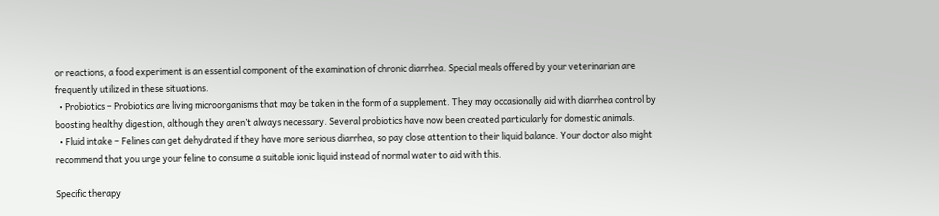or reactions, a food experiment is an essential component of the examination of chronic diarrhea. Special meals offered by your veterinarian are frequently utilized in these situations.
  • Probiotics – Probiotics are living microorganisms that may be taken in the form of a supplement. They may occasionally aid with diarrhea control by boosting healthy digestion, although they aren’t always necessary. Several probiotics have now been created particularly for domestic animals.
  • Fluid intake – Felines can get dehydrated if they have more serious diarrhea, so pay close attention to their liquid balance. Your doctor also might recommend that you urge your feline to consume a suitable ionic liquid instead of normal water to aid with this.

Specific therapy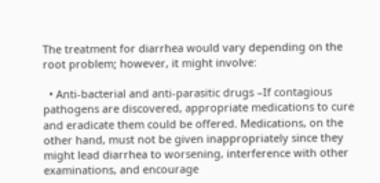The treatment for diarrhea would vary depending on the root problem; however, it might involve:

  • Anti-bacterial and anti-parasitic drugs –If contagious pathogens are discovered, appropriate medications to cure and eradicate them could be offered. Medications, on the other hand, must not be given inappropriately since they might lead diarrhea to worsening, interference with other examinations, and encourage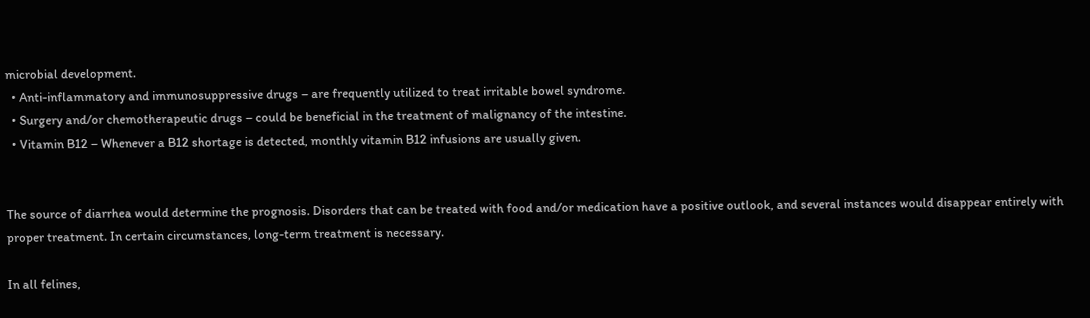microbial development.
  • Anti-inflammatory and immunosuppressive drugs – are frequently utilized to treat irritable bowel syndrome.
  • Surgery and/or chemotherapeutic drugs – could be beneficial in the treatment of malignancy of the intestine.
  • Vitamin B12 – Whenever a B12 shortage is detected, monthly vitamin B12 infusions are usually given.


The source of diarrhea would determine the prognosis. Disorders that can be treated with food and/or medication have a positive outlook, and several instances would disappear entirely with proper treatment. In certain circumstances, long-term treatment is necessary.

In all felines,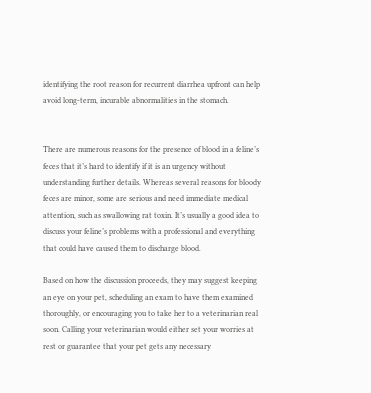identifying the root reason for recurrent diarrhea upfront can help avoid long-term, incurable abnormalities in the stomach.


There are numerous reasons for the presence of blood in a feline’s feces that it’s hard to identify if it is an urgency without understanding further details. Whereas several reasons for bloody feces are minor, some are serious and need immediate medical attention, such as swallowing rat toxin. It’s usually a good idea to discuss your feline’s problems with a professional and everything that could have caused them to discharge blood.

Based on how the discussion proceeds, they may suggest keeping an eye on your pet, scheduling an exam to have them examined thoroughly, or encouraging you to take her to a veterinarian real soon. Calling your veterinarian would either set your worries at rest or guarantee that your pet gets any necessary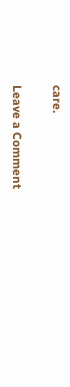care.

Leave a Comment